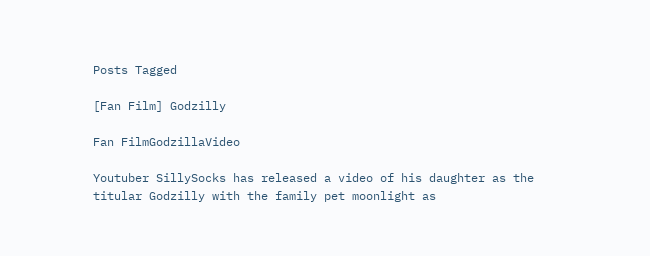Posts Tagged

[Fan Film] Godzilly

Fan FilmGodzillaVideo

Youtuber SillySocks has released a video of his daughter as the titular Godzilly with the family pet moonlight as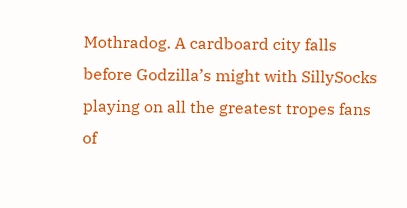Mothradog. A cardboard city falls before Godzilla’s might with SillySocks playing on all the greatest tropes fans of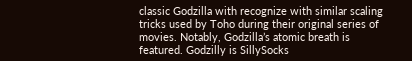classic Godzilla with recognize with similar scaling tricks used by Toho during their original series of movies. Notably, Godzilla’s atomic breath is featured. Godzilly is SillySocks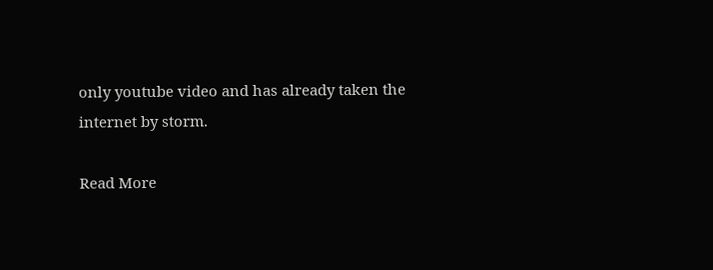only youtube video and has already taken the internet by storm.

Read More